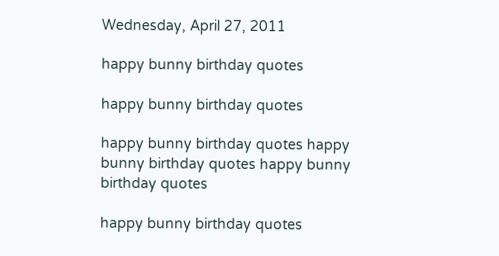Wednesday, April 27, 2011

happy bunny birthday quotes

happy bunny birthday quotes

happy bunny birthday quotes happy bunny birthday quotes happy bunny birthday quotes

happy bunny birthday quotes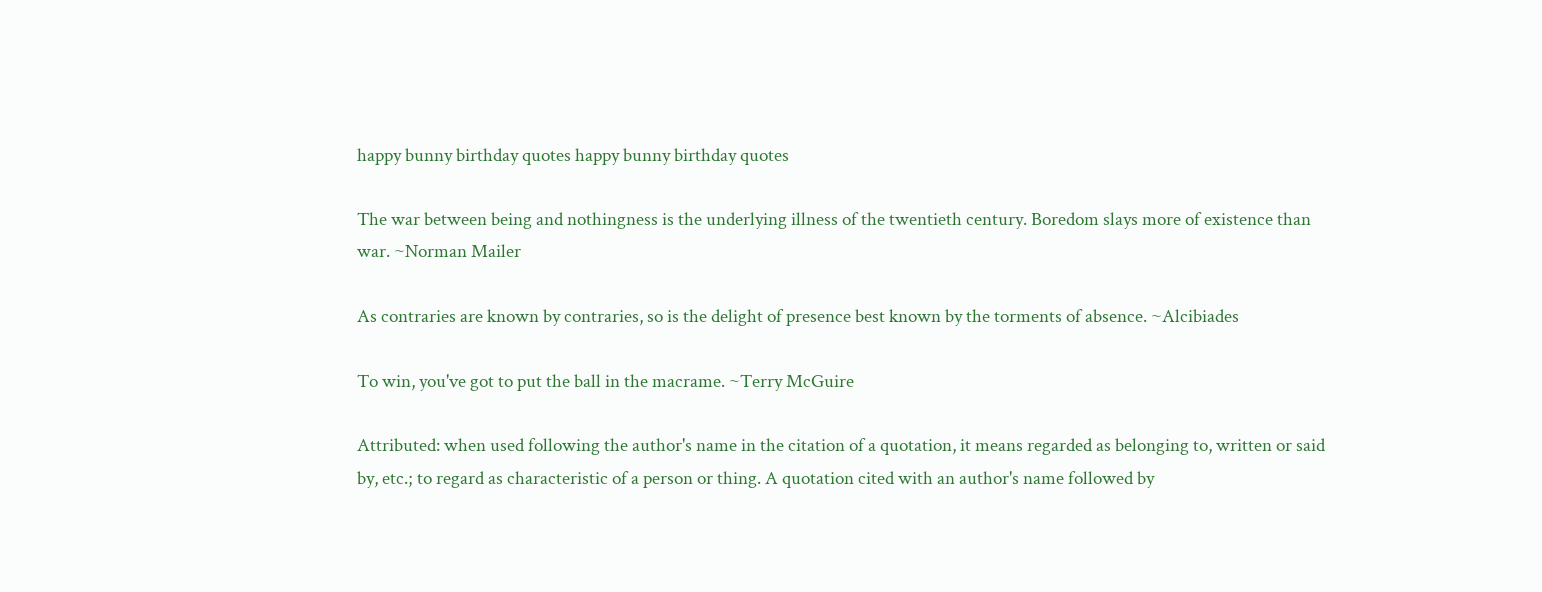happy bunny birthday quotes happy bunny birthday quotes

The war between being and nothingness is the underlying illness of the twentieth century. Boredom slays more of existence than war. ~Norman Mailer

As contraries are known by contraries, so is the delight of presence best known by the torments of absence. ~Alcibiades

To win, you've got to put the ball in the macrame. ~Terry McGuire

Attributed: when used following the author's name in the citation of a quotation, it means regarded as belonging to, written or said by, etc.; to regard as characteristic of a person or thing. A quotation cited with an author's name followed by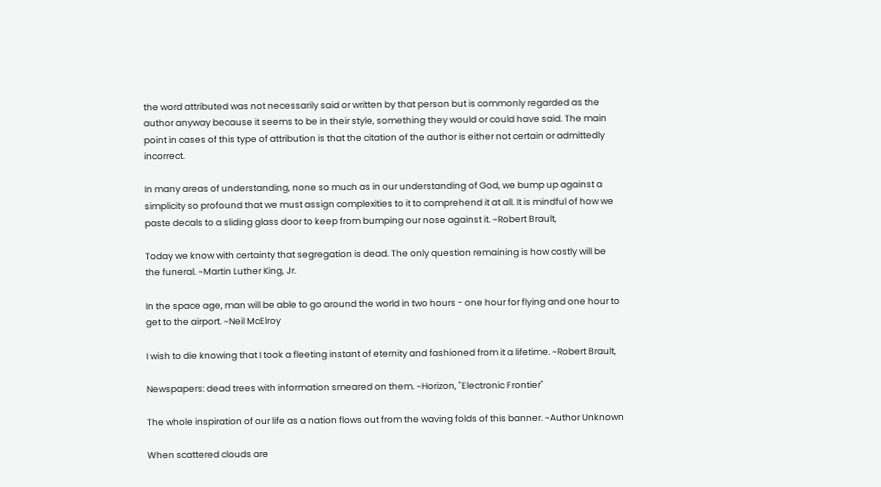the word attributed was not necessarily said or written by that person but is commonly regarded as the author anyway because it seems to be in their style, something they would or could have said. The main point in cases of this type of attribution is that the citation of the author is either not certain or admittedly incorrect.

In many areas of understanding, none so much as in our understanding of God, we bump up against a simplicity so profound that we must assign complexities to it to comprehend it at all. It is mindful of how we paste decals to a sliding glass door to keep from bumping our nose against it. ~Robert Brault,

Today we know with certainty that segregation is dead. The only question remaining is how costly will be the funeral. ~Martin Luther King, Jr.

In the space age, man will be able to go around the world in two hours - one hour for flying and one hour to get to the airport. ~Neil McElroy

I wish to die knowing that I took a fleeting instant of eternity and fashioned from it a lifetime. ~Robert Brault,

Newspapers: dead trees with information smeared on them. ~Horizon, "Electronic Frontier"

The whole inspiration of our life as a nation flows out from the waving folds of this banner. ~Author Unknown

When scattered clouds are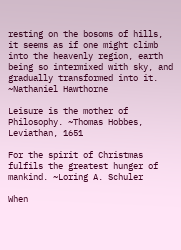resting on the bosoms of hills, it seems as if one might climb into the heavenly region, earth being so intermixed with sky, and gradually transformed into it. ~Nathaniel Hawthorne

Leisure is the mother of Philosophy. ~Thomas Hobbes, Leviathan, 1651

For the spirit of Christmas fulfils the greatest hunger of mankind. ~Loring A. Schuler

When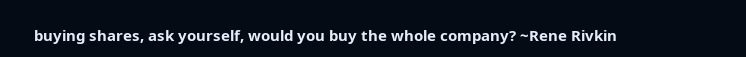buying shares, ask yourself, would you buy the whole company? ~Rene Rivkin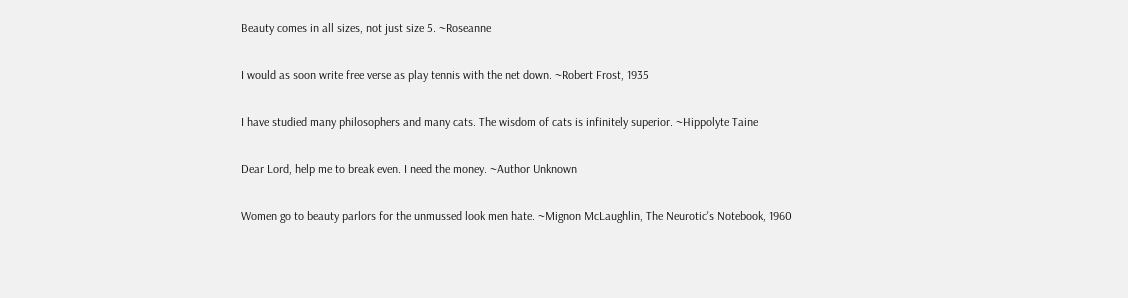Beauty comes in all sizes, not just size 5. ~Roseanne

I would as soon write free verse as play tennis with the net down. ~Robert Frost, 1935

I have studied many philosophers and many cats. The wisdom of cats is infinitely superior. ~Hippolyte Taine

Dear Lord, help me to break even. I need the money. ~Author Unknown

Women go to beauty parlors for the unmussed look men hate. ~Mignon McLaughlin, The Neurotic's Notebook, 1960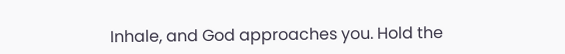Inhale, and God approaches you. Hold the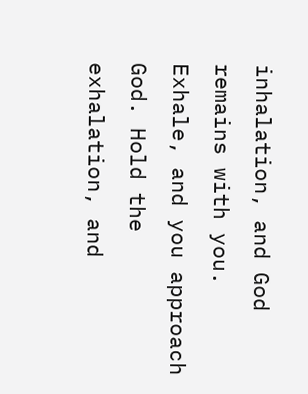inhalation, and God remains with you. Exhale, and you approach God. Hold the exhalation, and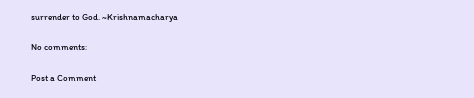surrender to God. ~Krishnamacharya

No comments:

Post a Comment